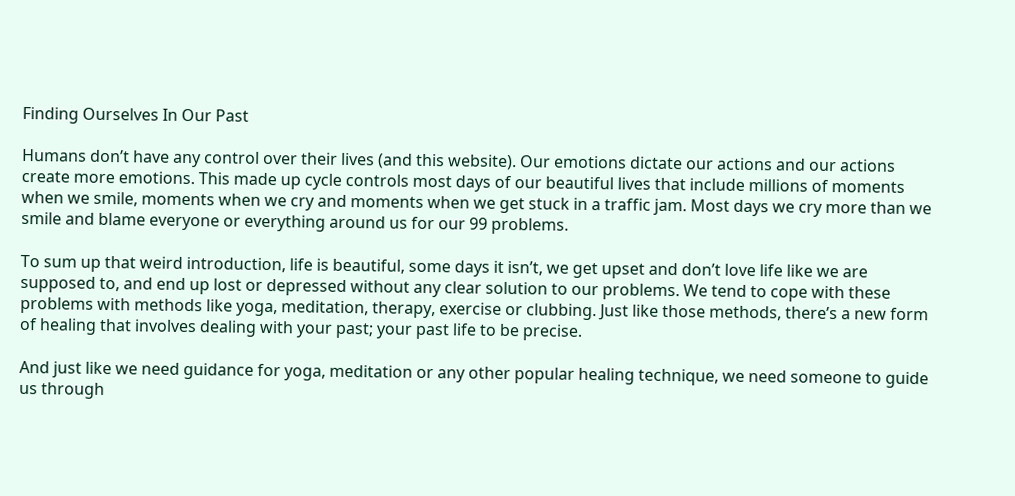Finding Ourselves In Our Past

Humans don’t have any control over their lives (and this website). Our emotions dictate our actions and our actions create more emotions. This made up cycle controls most days of our beautiful lives that include millions of moments when we smile, moments when we cry and moments when we get stuck in a traffic jam. Most days we cry more than we smile and blame everyone or everything around us for our 99 problems.

To sum up that weird introduction, life is beautiful, some days it isn’t, we get upset and don’t love life like we are supposed to, and end up lost or depressed without any clear solution to our problems. We tend to cope with these problems with methods like yoga, meditation, therapy, exercise or clubbing. Just like those methods, there’s a new form of healing that involves dealing with your past; your past life to be precise.

And just like we need guidance for yoga, meditation or any other popular healing technique, we need someone to guide us through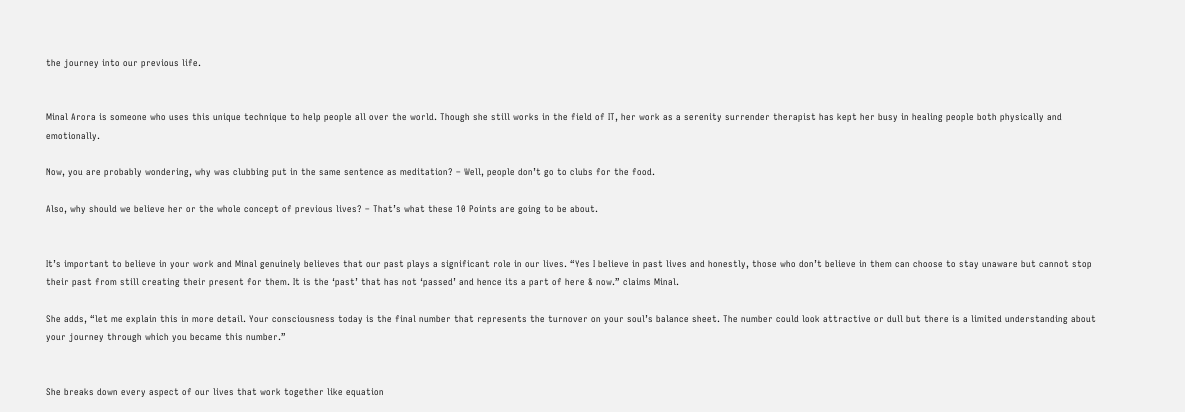the journey into our previous life.


Minal Arora is someone who uses this unique technique to help people all over the world. Though she still works in the field of IT, her work as a serenity surrender therapist has kept her busy in healing people both physically and emotionally.

Now, you are probably wondering, why was clubbing put in the same sentence as meditation? – Well, people don’t go to clubs for the food.

Also, why should we believe her or the whole concept of previous lives? – That’s what these 10 Points are going to be about.


It’s important to believe in your work and Minal genuinely believes that our past plays a significant role in our lives. “Yes I believe in past lives and honestly, those who don’t believe in them can choose to stay unaware but cannot stop their past from still creating their present for them. It is the ‘past’ that has not ‘passed’ and hence its a part of here & now.” claims Minal.

She adds, “let me explain this in more detail. Your consciousness today is the final number that represents the turnover on your soul’s balance sheet. The number could look attractive or dull but there is a limited understanding about your journey through which you became this number.”


She breaks down every aspect of our lives that work together like equation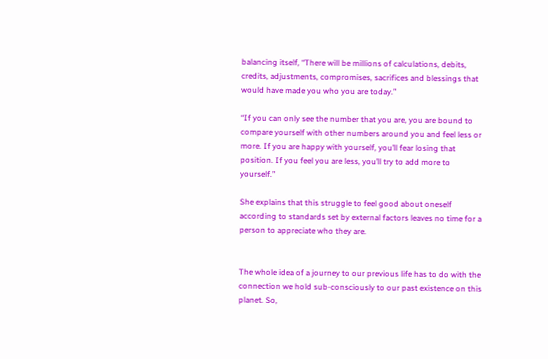balancing itself, “There will be millions of calculations, debits, credits, adjustments, compromises, sacrifices and blessings that would have made you who you are today.”

“If you can only see the number that you are, you are bound to compare yourself with other numbers around you and feel less or more. If you are happy with yourself, you’ll fear losing that position. If you feel you are less, you’ll try to add more to yourself.”

She explains that this struggle to feel good about oneself according to standards set by external factors leaves no time for a person to appreciate who they are.


The whole idea of a journey to our previous life has to do with the connection we hold sub-consciously to our past existence on this planet. So,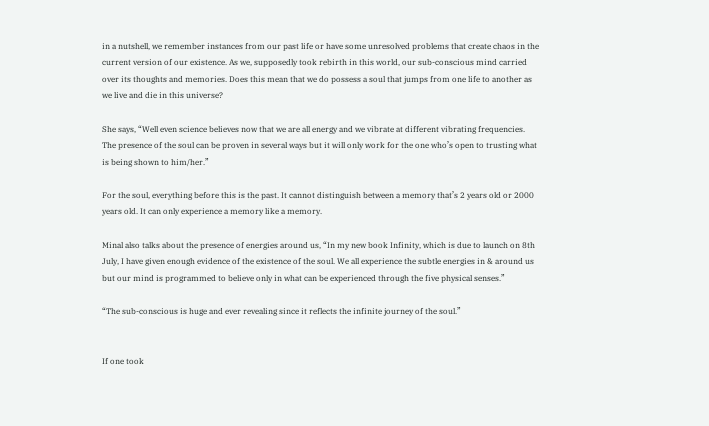in a nutshell, we remember instances from our past life or have some unresolved problems that create chaos in the current version of our existence. As we, supposedly took rebirth in this world, our sub-conscious mind carried over its thoughts and memories. Does this mean that we do possess a soul that jumps from one life to another as we live and die in this universe?

She says, “Well even science believes now that we are all energy and we vibrate at different vibrating frequencies. The presence of the soul can be proven in several ways but it will only work for the one who’s open to trusting what is being shown to him/her.”

For the soul, everything before this is the past. It cannot distinguish between a memory that’s 2 years old or 2000 years old. It can only experience a memory like a memory.

Minal also talks about the presence of energies around us, “In my new book Infinity, which is due to launch on 8th July, I have given enough evidence of the existence of the soul. We all experience the subtle energies in & around us but our mind is programmed to believe only in what can be experienced through the five physical senses.”

“The sub-conscious is huge and ever revealing since it reflects the infinite journey of the soul.”


If one took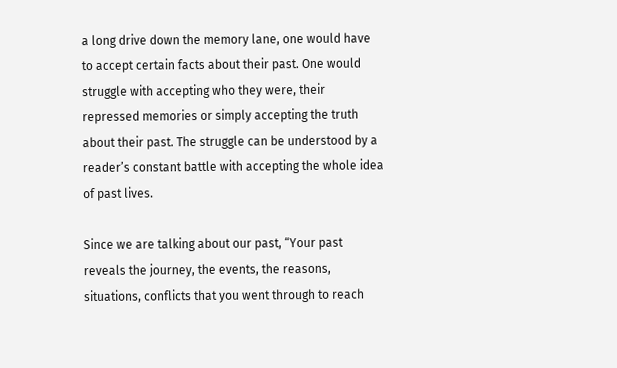a long drive down the memory lane, one would have to accept certain facts about their past. One would struggle with accepting who they were, their repressed memories or simply accepting the truth about their past. The struggle can be understood by a reader’s constant battle with accepting the whole idea of past lives.

Since we are talking about our past, “Your past reveals the journey, the events, the reasons, situations, conflicts that you went through to reach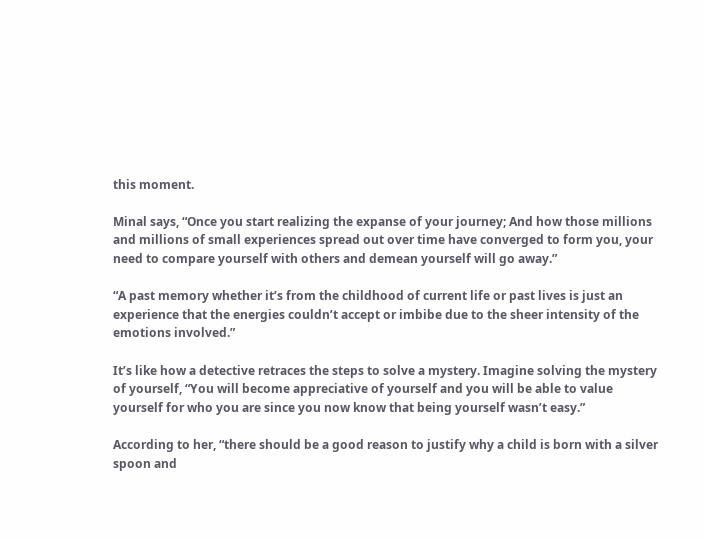this moment.

Minal says, “Once you start realizing the expanse of your journey; And how those millions and millions of small experiences spread out over time have converged to form you, your need to compare yourself with others and demean yourself will go away.”

“A past memory whether it’s from the childhood of current life or past lives is just an experience that the energies couldn’t accept or imbibe due to the sheer intensity of the emotions involved.”

It’s like how a detective retraces the steps to solve a mystery. Imagine solving the mystery of yourself, “You will become appreciative of yourself and you will be able to value yourself for who you are since you now know that being yourself wasn’t easy.”

According to her, “there should be a good reason to justify why a child is born with a silver spoon and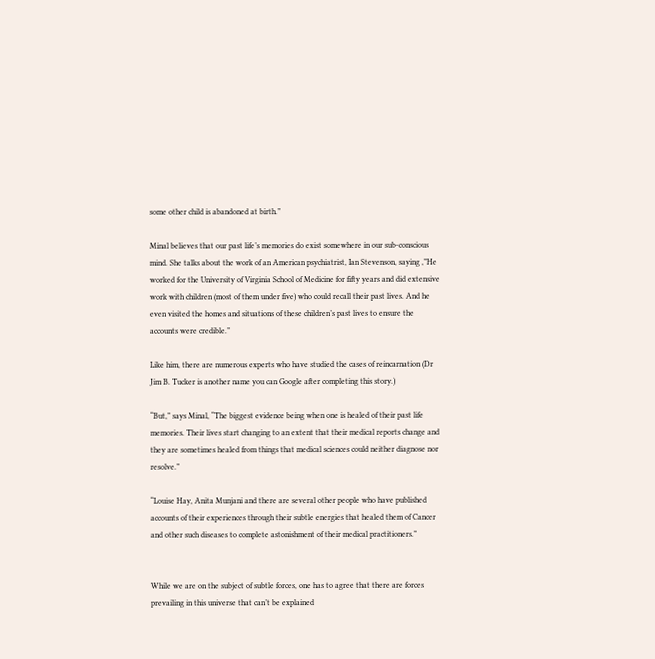some other child is abandoned at birth.”

Minal believes that our past life’s memories do exist somewhere in our sub-conscious mind. She talks about the work of an American psychiatrist, Ian Stevenson, saying ,”He worked for the University of Virginia School of Medicine for fifty years and did extensive work with children (most of them under five) who could recall their past lives. And he even visited the homes and situations of these children’s past lives to ensure the accounts were credible.”

Like him, there are numerous experts who have studied the cases of reincarnation (Dr Jim B. Tucker is another name you can Google after completing this story.)

“But,” says Minal, “The biggest evidence being when one is healed of their past life memories. Their lives start changing to an extent that their medical reports change and they are sometimes healed from things that medical sciences could neither diagnose nor resolve.”

“Louise Hay, Anita Munjani and there are several other people who have published accounts of their experiences through their subtle energies that healed them of Cancer and other such diseases to complete astonishment of their medical practitioners.”


While we are on the subject of subtle forces, one has to agree that there are forces prevailing in this universe that can’t be explained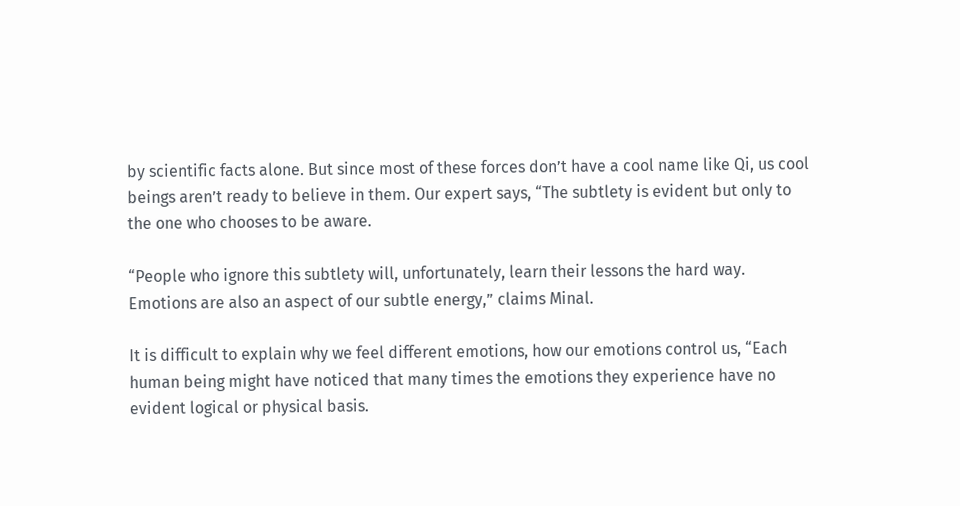by scientific facts alone. But since most of these forces don’t have a cool name like Qi, us cool beings aren’t ready to believe in them. Our expert says, “The subtlety is evident but only to the one who chooses to be aware.

“People who ignore this subtlety will, unfortunately, learn their lessons the hard way. Emotions are also an aspect of our subtle energy,” claims Minal.

It is difficult to explain why we feel different emotions, how our emotions control us, “Each human being might have noticed that many times the emotions they experience have no evident logical or physical basis.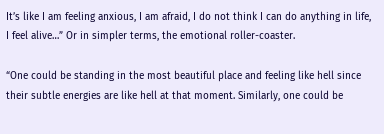It’s like I am feeling anxious, I am afraid, I do not think I can do anything in life, I feel alive…” Or in simpler terms, the emotional roller-coaster.

“One could be standing in the most beautiful place and feeling like hell since their subtle energies are like hell at that moment. Similarly, one could be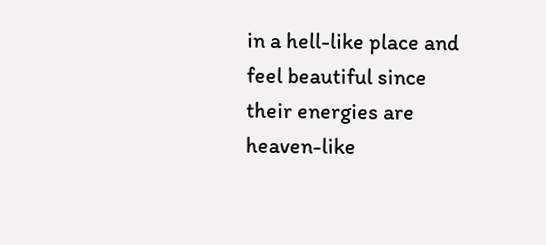in a hell-like place and feel beautiful since their energies are heaven-like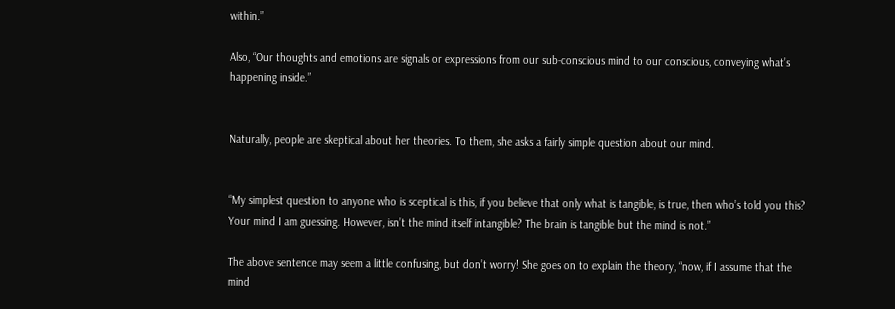within.”

Also, “Our thoughts and emotions are signals or expressions from our sub-conscious mind to our conscious, conveying what’s happening inside.”


Naturally, people are skeptical about her theories. To them, she asks a fairly simple question about our mind.


“My simplest question to anyone who is sceptical is this, if you believe that only what is tangible, is true, then who’s told you this? Your mind I am guessing. However, isn’t the mind itself intangible? The brain is tangible but the mind is not.”

The above sentence may seem a little confusing, but don’t worry! She goes on to explain the theory, “now, if I assume that the mind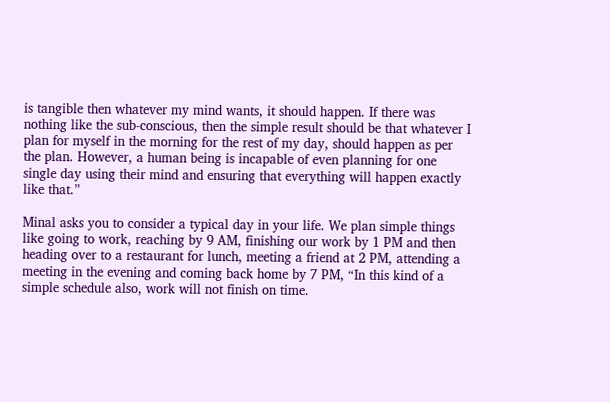is tangible then whatever my mind wants, it should happen. If there was nothing like the sub-conscious, then the simple result should be that whatever I plan for myself in the morning for the rest of my day, should happen as per the plan. However, a human being is incapable of even planning for one single day using their mind and ensuring that everything will happen exactly like that.”

Minal asks you to consider a typical day in your life. We plan simple things like going to work, reaching by 9 AM, finishing our work by 1 PM and then heading over to a restaurant for lunch, meeting a friend at 2 PM, attending a meeting in the evening and coming back home by 7 PM, “In this kind of a simple schedule also, work will not finish on time.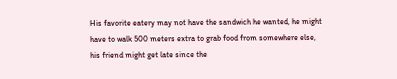His favorite eatery may not have the sandwich he wanted, he might have to walk 500 meters extra to grab food from somewhere else, his friend might get late since the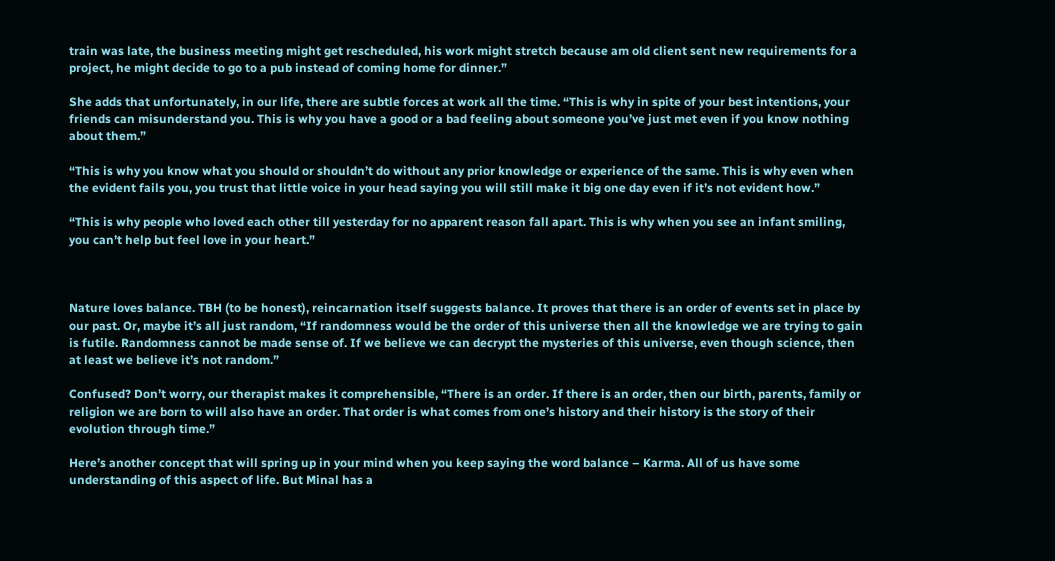train was late, the business meeting might get rescheduled, his work might stretch because am old client sent new requirements for a project, he might decide to go to a pub instead of coming home for dinner.”

She adds that unfortunately, in our life, there are subtle forces at work all the time. “This is why in spite of your best intentions, your friends can misunderstand you. This is why you have a good or a bad feeling about someone you’ve just met even if you know nothing about them.”

“This is why you know what you should or shouldn’t do without any prior knowledge or experience of the same. This is why even when the evident fails you, you trust that little voice in your head saying you will still make it big one day even if it’s not evident how.”

“This is why people who loved each other till yesterday for no apparent reason fall apart. This is why when you see an infant smiling, you can’t help but feel love in your heart.”



Nature loves balance. TBH (to be honest), reincarnation itself suggests balance. It proves that there is an order of events set in place by our past. Or, maybe it’s all just random, “If randomness would be the order of this universe then all the knowledge we are trying to gain is futile. Randomness cannot be made sense of. If we believe we can decrypt the mysteries of this universe, even though science, then at least we believe it’s not random.”

Confused? Don’t worry, our therapist makes it comprehensible, “There is an order. If there is an order, then our birth, parents, family or religion we are born to will also have an order. That order is what comes from one’s history and their history is the story of their evolution through time.”

Here’s another concept that will spring up in your mind when you keep saying the word balance – Karma. All of us have some understanding of this aspect of life. But Minal has a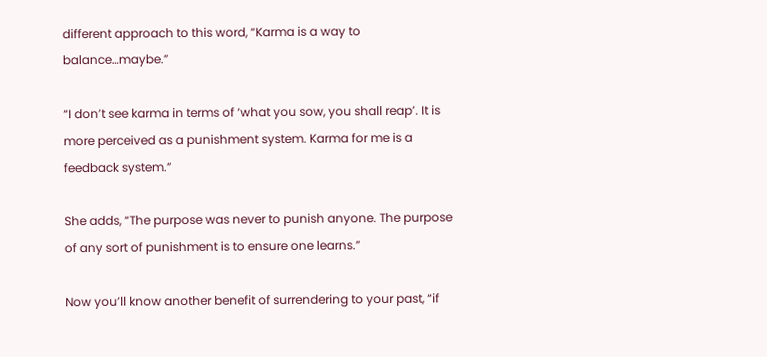different approach to this word, “Karma is a way to balance…maybe.”

“I don’t see karma in terms of ‘what you sow, you shall reap’. It is more perceived as a punishment system. Karma for me is a feedback system.”

She adds, “The purpose was never to punish anyone. The purpose of any sort of punishment is to ensure one learns.”

Now you’ll know another benefit of surrendering to your past, “if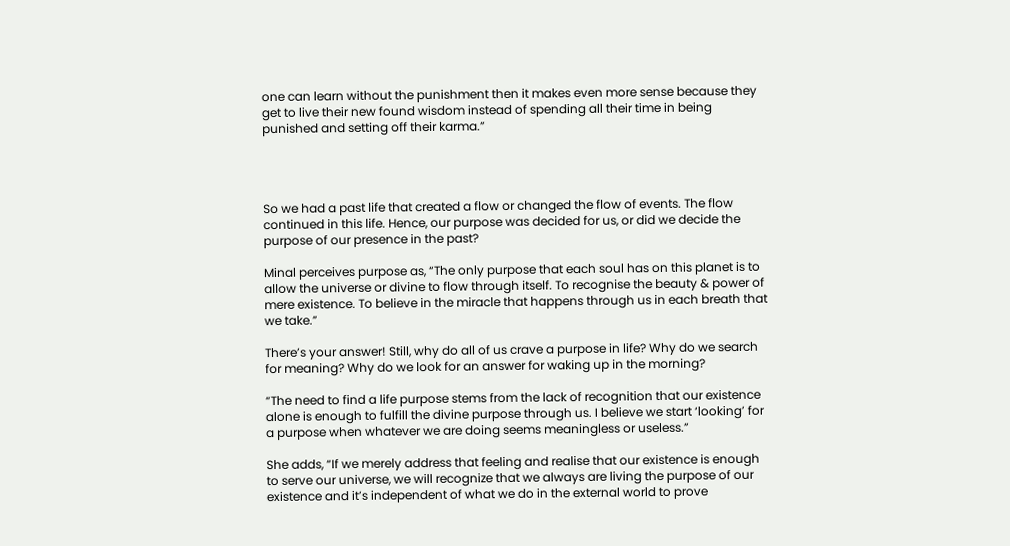one can learn without the punishment then it makes even more sense because they get to live their new found wisdom instead of spending all their time in being punished and setting off their karma.”




So we had a past life that created a flow or changed the flow of events. The flow continued in this life. Hence, our purpose was decided for us, or did we decide the purpose of our presence in the past?

Minal perceives purpose as, “The only purpose that each soul has on this planet is to allow the universe or divine to flow through itself. To recognise the beauty & power of mere existence. To believe in the miracle that happens through us in each breath that we take.”

There’s your answer! Still, why do all of us crave a purpose in life? Why do we search for meaning? Why do we look for an answer for waking up in the morning?

“The need to find a life purpose stems from the lack of recognition that our existence alone is enough to fulfill the divine purpose through us. I believe we start ‘looking’ for a purpose when whatever we are doing seems meaningless or useless.”

She adds, “If we merely address that feeling and realise that our existence is enough to serve our universe, we will recognize that we always are living the purpose of our existence and it’s independent of what we do in the external world to prove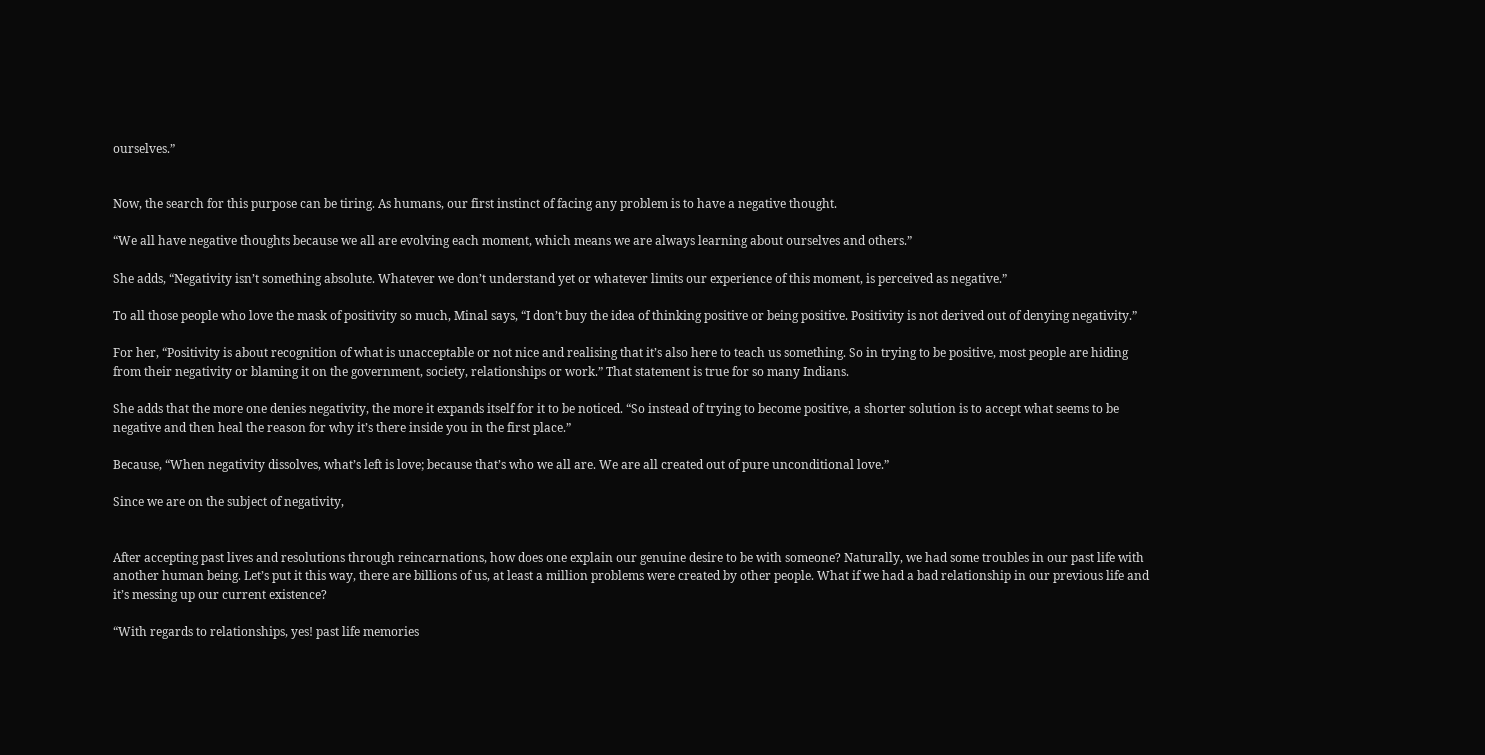ourselves.”


Now, the search for this purpose can be tiring. As humans, our first instinct of facing any problem is to have a negative thought.

“We all have negative thoughts because we all are evolving each moment, which means we are always learning about ourselves and others.”

She adds, “Negativity isn’t something absolute. Whatever we don’t understand yet or whatever limits our experience of this moment, is perceived as negative.”

To all those people who love the mask of positivity so much, Minal says, “I don’t buy the idea of thinking positive or being positive. Positivity is not derived out of denying negativity.”

For her, “Positivity is about recognition of what is unacceptable or not nice and realising that it’s also here to teach us something. So in trying to be positive, most people are hiding from their negativity or blaming it on the government, society, relationships or work.” That statement is true for so many Indians.

She adds that the more one denies negativity, the more it expands itself for it to be noticed. “So instead of trying to become positive, a shorter solution is to accept what seems to be negative and then heal the reason for why it’s there inside you in the first place.”

Because, “When negativity dissolves, what’s left is love; because that’s who we all are. We are all created out of pure unconditional love.”

Since we are on the subject of negativity,


After accepting past lives and resolutions through reincarnations, how does one explain our genuine desire to be with someone? Naturally, we had some troubles in our past life with another human being. Let’s put it this way, there are billions of us, at least a million problems were created by other people. What if we had a bad relationship in our previous life and it’s messing up our current existence?

“With regards to relationships, yes! past life memories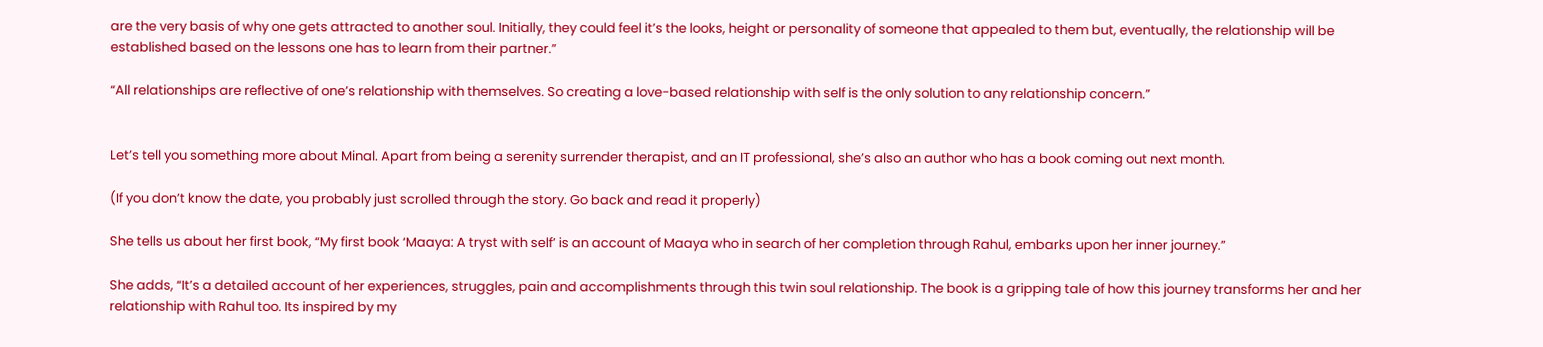are the very basis of why one gets attracted to another soul. Initially, they could feel it’s the looks, height or personality of someone that appealed to them but, eventually, the relationship will be established based on the lessons one has to learn from their partner.”

“All relationships are reflective of one’s relationship with themselves. So creating a love-based relationship with self is the only solution to any relationship concern.”


Let’s tell you something more about Minal. Apart from being a serenity surrender therapist, and an IT professional, she’s also an author who has a book coming out next month.

(If you don’t know the date, you probably just scrolled through the story. Go back and read it properly)

She tells us about her first book, “My first book ‘Maaya: A tryst with self’ is an account of Maaya who in search of her completion through Rahul, embarks upon her inner journey.”

She adds, “It’s a detailed account of her experiences, struggles, pain and accomplishments through this twin soul relationship. The book is a gripping tale of how this journey transforms her and her relationship with Rahul too. Its inspired by my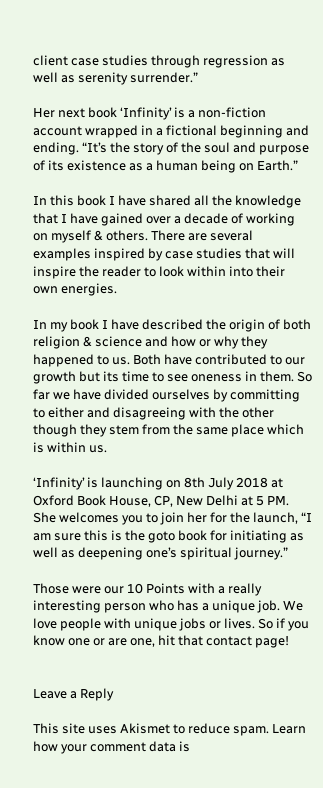client case studies through regression as well as serenity surrender.”

Her next book ‘Infinity’ is a non-fiction account wrapped in a fictional beginning and ending. “It’s the story of the soul and purpose of its existence as a human being on Earth.”

In this book I have shared all the knowledge that I have gained over a decade of working on myself & others. There are several examples inspired by case studies that will inspire the reader to look within into their own energies.

In my book I have described the origin of both religion & science and how or why they happened to us. Both have contributed to our growth but its time to see oneness in them. So far we have divided ourselves by committing to either and disagreeing with the other though they stem from the same place which is within us.

‘Infinity’ is launching on 8th July 2018 at Oxford Book House, CP, New Delhi at 5 PM. She welcomes you to join her for the launch, “I am sure this is the goto book for initiating as well as deepening one’s spiritual journey.”

Those were our 10 Points with a really interesting person who has a unique job. We love people with unique jobs or lives. So if you know one or are one, hit that contact page!


Leave a Reply

This site uses Akismet to reduce spam. Learn how your comment data is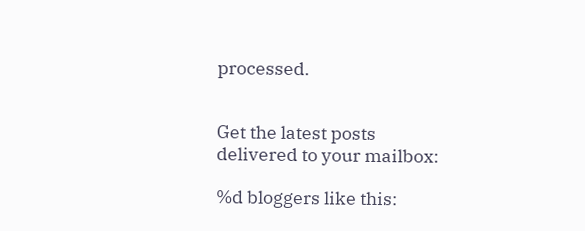processed.


Get the latest posts delivered to your mailbox:

%d bloggers like this: